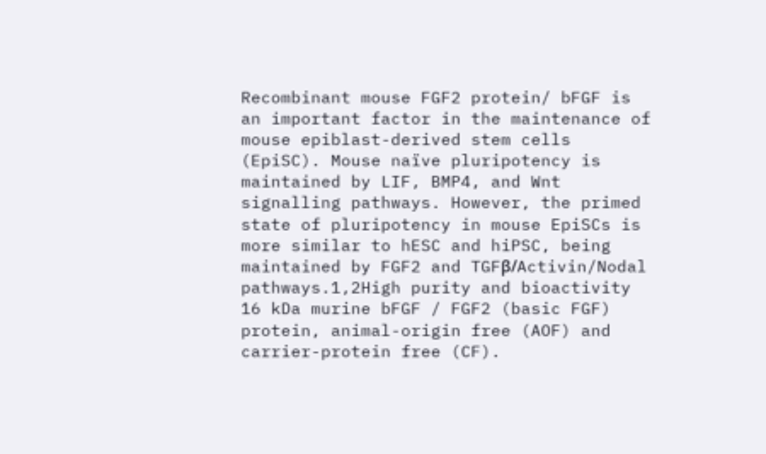Recombinant mouse FGF2 protein/ bFGF is an important factor in the maintenance of mouse epiblast-derived stem cells (EpiSC). Mouse naïve pluripotency is maintained by LIF, BMP4, and Wnt signalling pathways. However, the primed state of pluripotency in mouse EpiSCs is more similar to hESC and hiPSC, being maintained by FGF2 and TGFβ/Activin/Nodal pathways.1,2High purity and bioactivity 16 kDa murine bFGF / FGF2 (basic FGF) protein, animal-origin free (AOF) and carrier-protein free (CF).